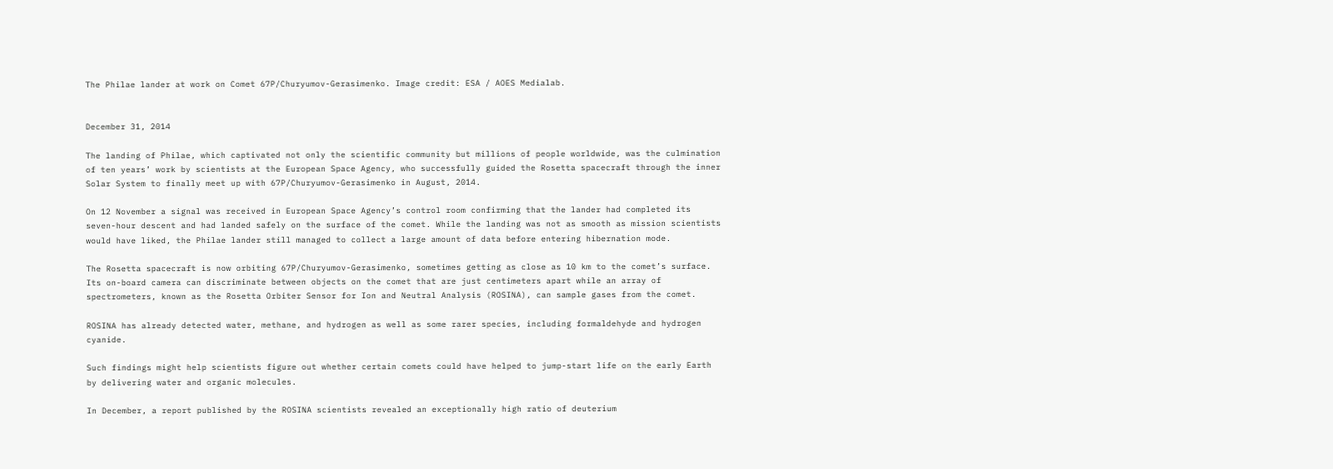The Philae lander at work on Comet 67P/Churyumov-Gerasimenko. Image credit: ESA / AOES Medialab.


December 31, 2014

The landing of Philae, which captivated not only the scientific community but millions of people worldwide, was the culmination of ten years’ work by scientists at the European Space Agency, who successfully guided the Rosetta spacecraft through the inner Solar System to finally meet up with 67P/Churyumov-Gerasimenko in August, 2014.

On 12 November a signal was received in European Space Agency’s control room confirming that the lander had completed its seven-hour descent and had landed safely on the surface of the comet. While the landing was not as smooth as mission scientists would have liked, the Philae lander still managed to collect a large amount of data before entering hibernation mode.

The Rosetta spacecraft is now orbiting 67P/Churyumov-Gerasimenko, sometimes getting as close as 10 km to the comet’s surface. Its on-board camera can discriminate between objects on the comet that are just centimeters apart while an array of spectrometers, known as the Rosetta Orbiter Sensor for Ion and Neutral Analysis (ROSINA), can sample gases from the comet.

ROSINA has already detected water, methane, and hydrogen as well as some rarer species, including formaldehyde and hydrogen cyanide.

Such findings might help scientists figure out whether certain comets could have helped to jump-start life on the early Earth by delivering water and organic molecules.

In December, a report published by the ROSINA scientists revealed an exceptionally high ratio of deuterium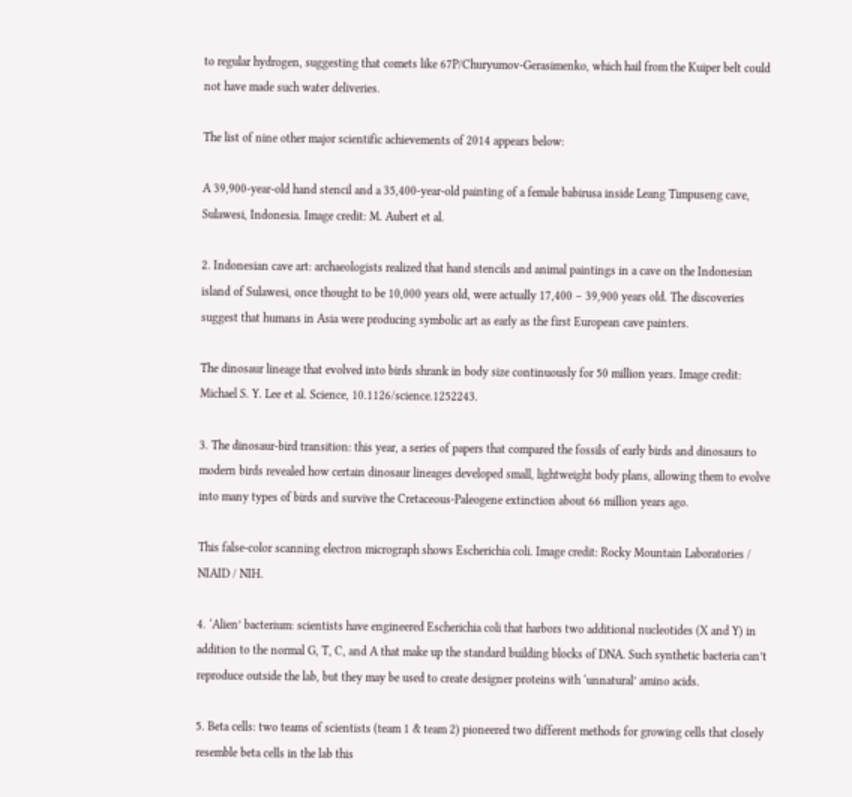to regular hydrogen, suggesting that comets like 67P/Churyumov-Gerasimenko, which hail from the Kuiper belt could not have made such water deliveries.

The list of nine other major scientific achievements of 2014 appears below:

A 39,900-year-old hand stencil and a 35,400-year-old painting of a female babirusa inside Leang Timpuseng cave, Sulawesi, Indonesia. Image credit: M. Aubert et al.

2. Indonesian cave art: archaeologists realized that hand stencils and animal paintings in a cave on the Indonesian island of Sulawesi, once thought to be 10,000 years old, were actually 17,400 – 39,900 years old. The discoveries suggest that humans in Asia were producing symbolic art as early as the first European cave painters.

The dinosaur lineage that evolved into birds shrank in body size continuously for 50 million years. Image credit: Michael S. Y. Lee et al. Science, 10.1126/science.1252243.

3. The dinosaur-bird transition: this year, a series of papers that compared the fossils of early birds and dinosaurs to modern birds revealed how certain dinosaur lineages developed small, lightweight body plans, allowing them to evolve into many types of birds and survive the Cretaceous-Paleogene extinction about 66 million years ago.

This false-color scanning electron micrograph shows Escherichia coli. Image credit: Rocky Mountain Laboratories / NIAID / NIH.

4. ‘Alien’ bacterium: scientists have engineered Escherichia coli that harbors two additional nucleotides (X and Y) in addition to the normal G, T, C, and A that make up the standard building blocks of DNA. Such synthetic bacteria can’t reproduce outside the lab, but they may be used to create designer proteins with ‘unnatural’ amino acids.

5. Beta cells: two teams of scientists (team 1 & team 2) pioneered two different methods for growing cells that closely resemble beta cells in the lab this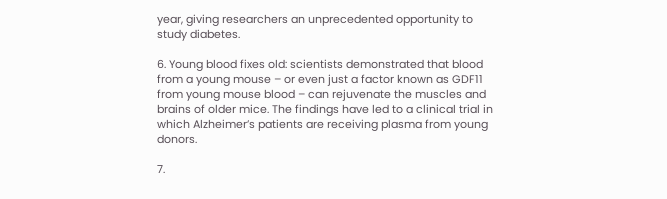year, giving researchers an unprecedented opportunity to study diabetes.

6. Young blood fixes old: scientists demonstrated that blood from a young mouse – or even just a factor known as GDF11 from young mouse blood – can rejuvenate the muscles and brains of older mice. The findings have led to a clinical trial in which Alzheimer’s patients are receiving plasma from young donors.

7.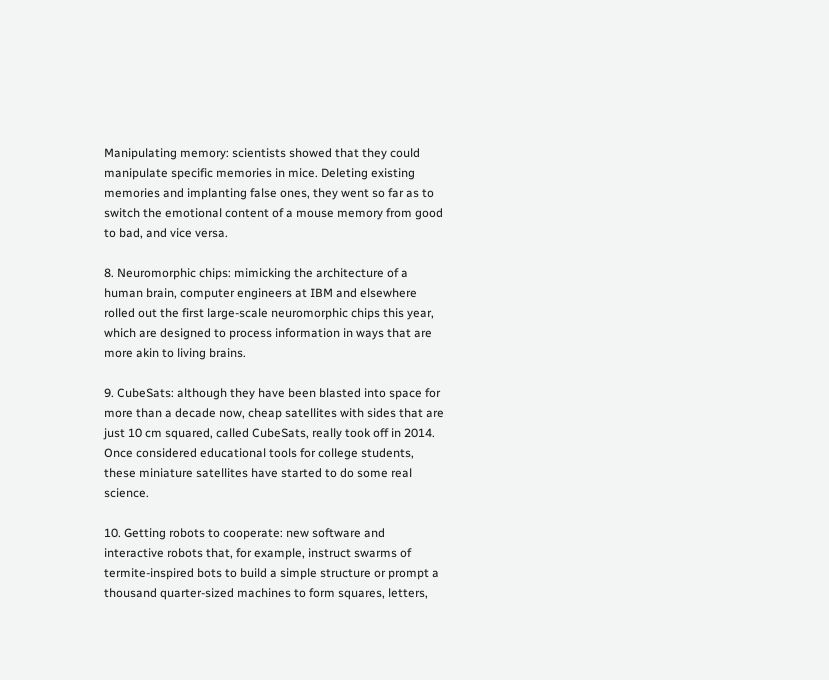Manipulating memory: scientists showed that they could manipulate specific memories in mice. Deleting existing memories and implanting false ones, they went so far as to switch the emotional content of a mouse memory from good to bad, and vice versa.

8. Neuromorphic chips: mimicking the architecture of a human brain, computer engineers at IBM and elsewhere rolled out the first large-scale neuromorphic chips this year, which are designed to process information in ways that are more akin to living brains.

9. CubeSats: although they have been blasted into space for more than a decade now, cheap satellites with sides that are just 10 cm squared, called CubeSats, really took off in 2014. Once considered educational tools for college students, these miniature satellites have started to do some real science.

10. Getting robots to cooperate: new software and interactive robots that, for example, instruct swarms of termite-inspired bots to build a simple structure or prompt a thousand quarter-sized machines to form squares, letters,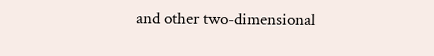and other two-dimensional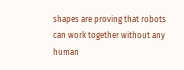shapes are proving that robots can work together without any human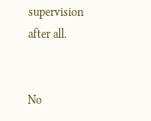supervision after all.


No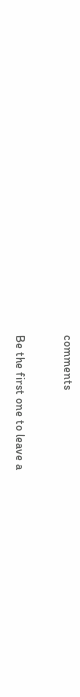comments

Be the first one to leave a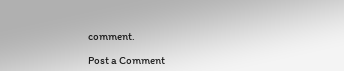comment.

Post a Comment